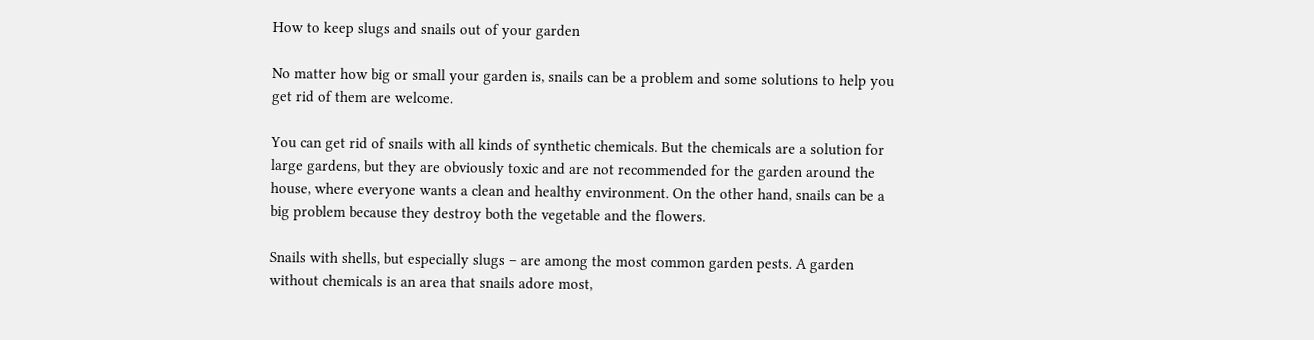How to keep slugs and snails out of your garden

No matter how big or small your garden is, snails can be a problem and some solutions to help you get rid of them are welcome.

You can get rid of snails with all kinds of synthetic chemicals. But the chemicals are a solution for large gardens, but they are obviously toxic and are not recommended for the garden around the house, where everyone wants a clean and healthy environment. On the other hand, snails can be a big problem because they destroy both the vegetable and the flowers.

Snails with shells, but especially slugs – are among the most common garden pests. A garden without chemicals is an area that snails adore most,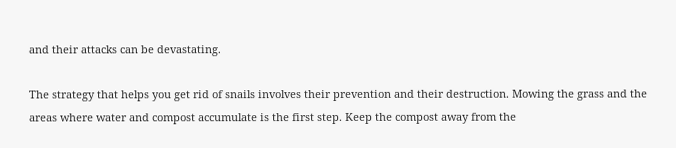and their attacks can be devastating.

The strategy that helps you get rid of snails involves their prevention and their destruction. Mowing the grass and the areas where water and compost accumulate is the first step. Keep the compost away from the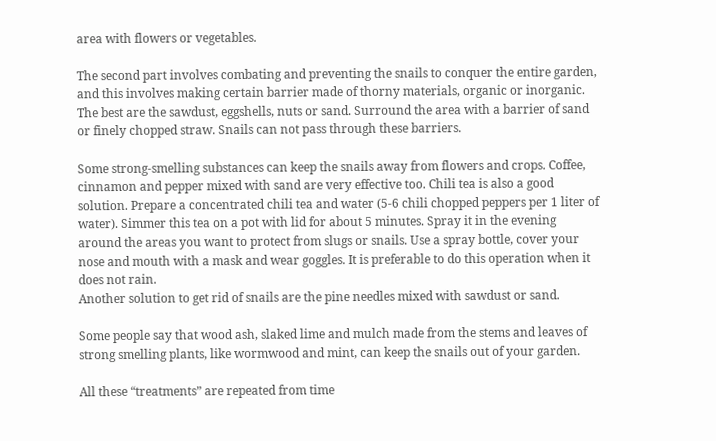area with flowers or vegetables.

The second part involves combating and preventing the snails to conquer the entire garden, and this involves making certain barrier made of thorny materials, organic or inorganic. The best are the sawdust, eggshells, nuts or sand. Surround the area with a barrier of sand or finely chopped straw. Snails can not pass through these barriers.

Some strong-smelling substances can keep the snails away from flowers and crops. Coffee, cinnamon and pepper mixed with sand are very effective too. Chili tea is also a good solution. Prepare a concentrated chili tea and water (5-6 chili chopped peppers per 1 liter of water). Simmer this tea on a pot with lid for about 5 minutes. Spray it in the evening around the areas you want to protect from slugs or snails. Use a spray bottle, cover your nose and mouth with a mask and wear goggles. It is preferable to do this operation when it does not rain.
Another solution to get rid of snails are the pine needles mixed with sawdust or sand.

Some people say that wood ash, slaked lime and mulch made from the stems and leaves of strong smelling plants, like wormwood and mint, can keep the snails out of your garden.

All these “treatments” are repeated from time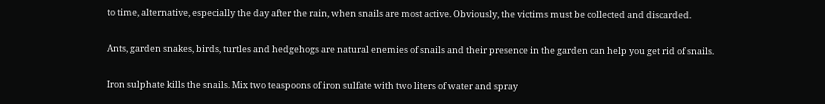to time, alternative, especially the day after the rain, when snails are most active. Obviously, the victims must be collected and discarded.

Ants, garden snakes, birds, turtles and hedgehogs are natural enemies of snails and their presence in the garden can help you get rid of snails.

Iron sulphate kills the snails. Mix two teaspoons of iron sulfate with two liters of water and spray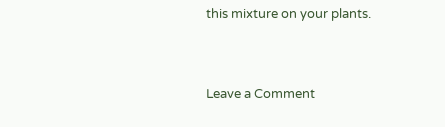this mixture on your plants.


Leave a Comment